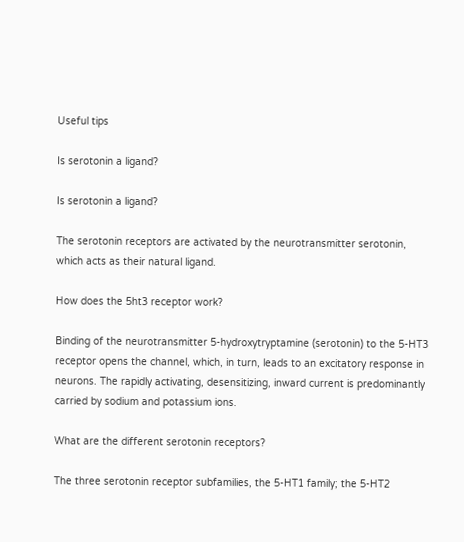Useful tips

Is serotonin a ligand?

Is serotonin a ligand?

The serotonin receptors are activated by the neurotransmitter serotonin, which acts as their natural ligand.

How does the 5ht3 receptor work?

Binding of the neurotransmitter 5-hydroxytryptamine (serotonin) to the 5-HT3 receptor opens the channel, which, in turn, leads to an excitatory response in neurons. The rapidly activating, desensitizing, inward current is predominantly carried by sodium and potassium ions.

What are the different serotonin receptors?

The three serotonin receptor subfamilies, the 5-HT1 family; the 5-HT2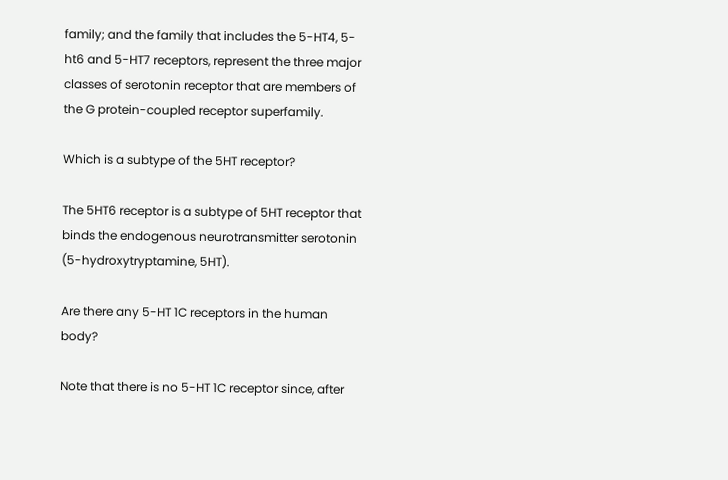family; and the family that includes the 5-HT4, 5-ht6 and 5-HT7 receptors, represent the three major classes of serotonin receptor that are members of the G protein-coupled receptor superfamily.

Which is a subtype of the 5HT receptor?

The 5HT6 receptor is a subtype of 5HT receptor that binds the endogenous neurotransmitter serotonin (5-hydroxytryptamine, 5HT).

Are there any 5-HT 1C receptors in the human body?

Note that there is no 5-HT 1C receptor since, after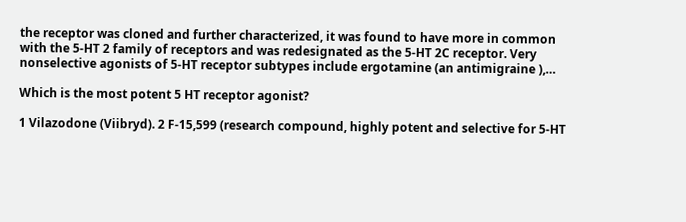the receptor was cloned and further characterized, it was found to have more in common with the 5-HT 2 family of receptors and was redesignated as the 5-HT 2C receptor. Very nonselective agonists of 5-HT receptor subtypes include ergotamine (an antimigraine ),…

Which is the most potent 5 HT receptor agonist?

1 Vilazodone (Viibryd). 2 F-15,599 (research compound, highly potent and selective for 5-HT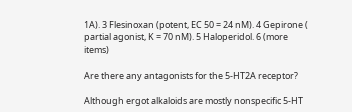1A). 3 Flesinoxan (potent, EC 50 = 24 nM). 4 Gepirone ( partial agonist, K = 70 nM). 5 Haloperidol. 6 (more items)

Are there any antagonists for the 5-HT2A receptor?

Although ergot alkaloids are mostly nonspecific 5-HT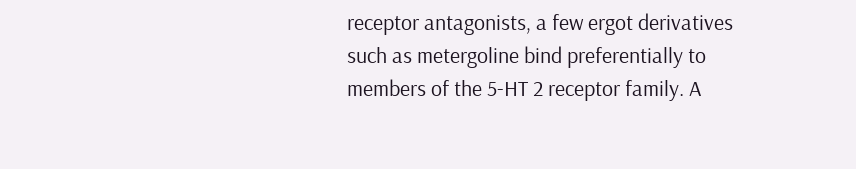receptor antagonists, a few ergot derivatives such as metergoline bind preferentially to members of the 5-HT 2 receptor family. A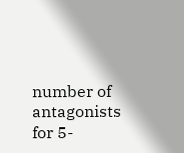number of antagonists for 5-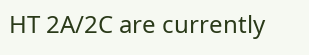HT 2A/2C are currently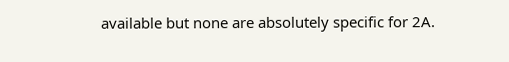available but none are absolutely specific for 2A.